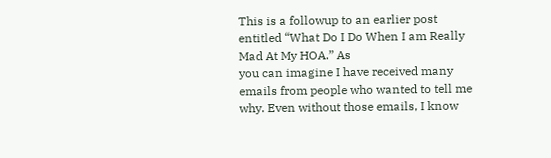This is a followup to an earlier post entitled “What Do I Do When I am Really Mad At My HOA.” As
you can imagine I have received many emails from people who wanted to tell me why. Even without those emails, I know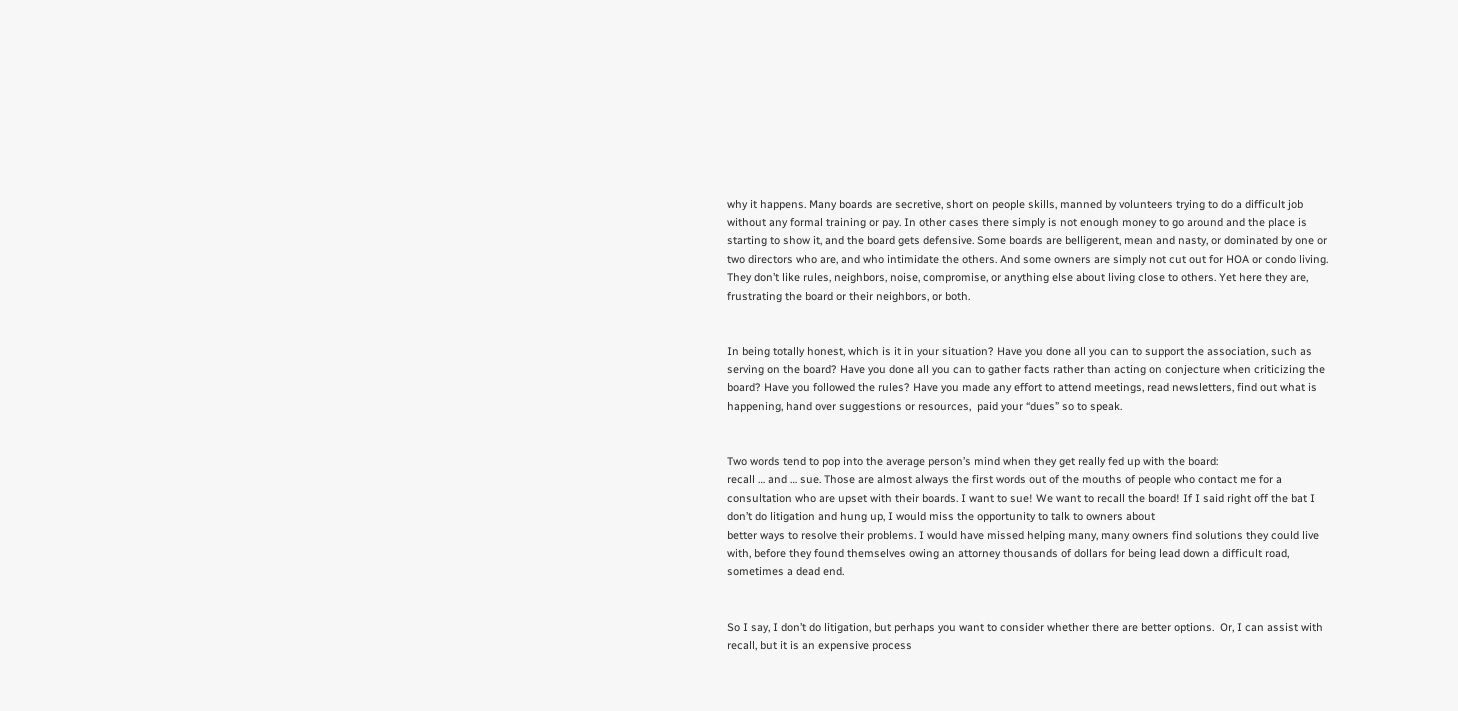why it happens. Many boards are secretive, short on people skills, manned by volunteers trying to do a difficult job without any formal training or pay. In other cases there simply is not enough money to go around and the place is starting to show it, and the board gets defensive. Some boards are belligerent, mean and nasty, or dominated by one or two directors who are, and who intimidate the others. And some owners are simply not cut out for HOA or condo living.  They don’t like rules, neighbors, noise, compromise, or anything else about living close to others. Yet here they are, frustrating the board or their neighbors, or both.


In being totally honest, which is it in your situation? Have you done all you can to support the association, such as serving on the board? Have you done all you can to gather facts rather than acting on conjecture when criticizing the board? Have you followed the rules? Have you made any effort to attend meetings, read newsletters, find out what is happening, hand over suggestions or resources,  paid your “dues” so to speak.


Two words tend to pop into the average person’s mind when they get really fed up with the board:
recall … and … sue. Those are almost always the first words out of the mouths of people who contact me for a consultation who are upset with their boards. I want to sue! We want to recall the board! If I said right off the bat I don’t do litigation and hung up, I would miss the opportunity to talk to owners about
better ways to resolve their problems. I would have missed helping many, many owners find solutions they could live with, before they found themselves owing an attorney thousands of dollars for being lead down a difficult road, sometimes a dead end.


So I say, I don’t do litigation, but perhaps you want to consider whether there are better options.  Or, I can assist with recall, but it is an expensive process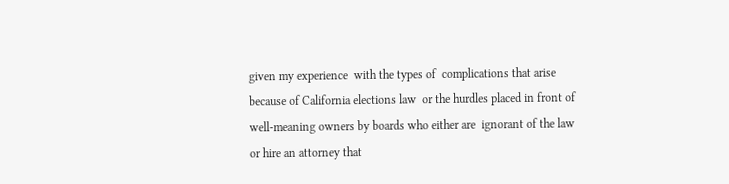given my experience  with the types of  complications that arise because of California elections law  or the hurdles placed in front of well-meaning owners by boards who either are  ignorant of the law or hire an attorney that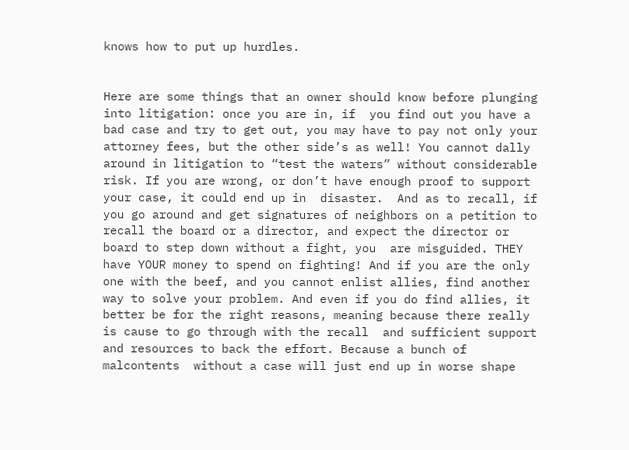knows how to put up hurdles.


Here are some things that an owner should know before plunging into litigation: once you are in, if  you find out you have a bad case and try to get out, you may have to pay not only your attorney fees, but the other side’s as well! You cannot dally around in litigation to “test the waters” without considerable risk. If you are wrong, or don’t have enough proof to support your case, it could end up in  disaster.  And as to recall, if you go around and get signatures of neighbors on a petition to recall the board or a director, and expect the director or board to step down without a fight, you  are misguided. THEY have YOUR money to spend on fighting! And if you are the only one with the beef, and you cannot enlist allies, find another way to solve your problem. And even if you do find allies, it better be for the right reasons, meaning because there really is cause to go through with the recall  and sufficient support and resources to back the effort. Because a bunch of malcontents  without a case will just end up in worse shape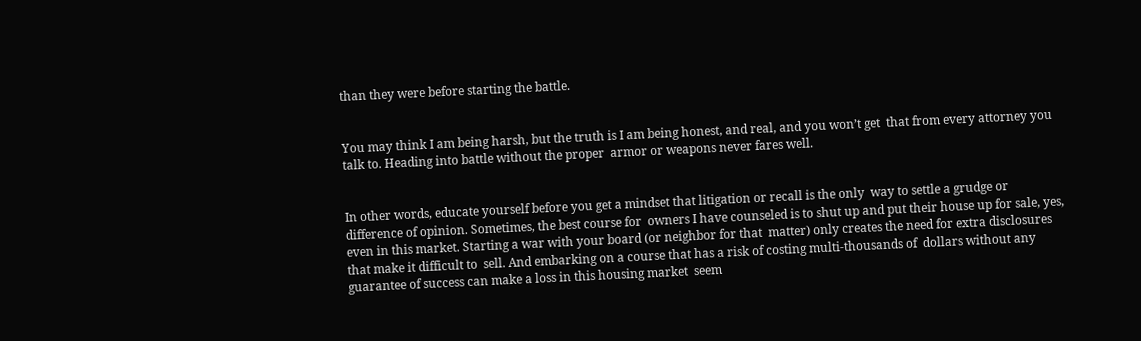than they were before starting the battle.


You may think I am being harsh, but the truth is I am being honest, and real, and you won’t get  that from every attorney you talk to. Heading into battle without the proper  armor or weapons never fares well.


In other words, educate yourself before you get a mindset that litigation or recall is the only  way to settle a grudge or difference of opinion. Sometimes, the best course for  owners I have counseled is to shut up and put their house up for sale, yes,  even in this market. Starting a war with your board (or neighbor for that  matter) only creates the need for extra disclosures that make it difficult to  sell. And embarking on a course that has a risk of costing multi-thousands of  dollars without any guarantee of success can make a loss in this housing market  seem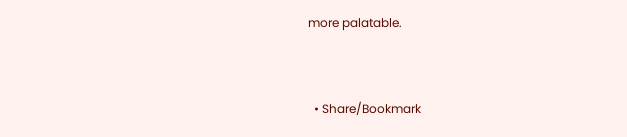more palatable.


  • Share/Bookmark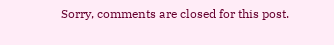Sorry, comments are closed for this post.